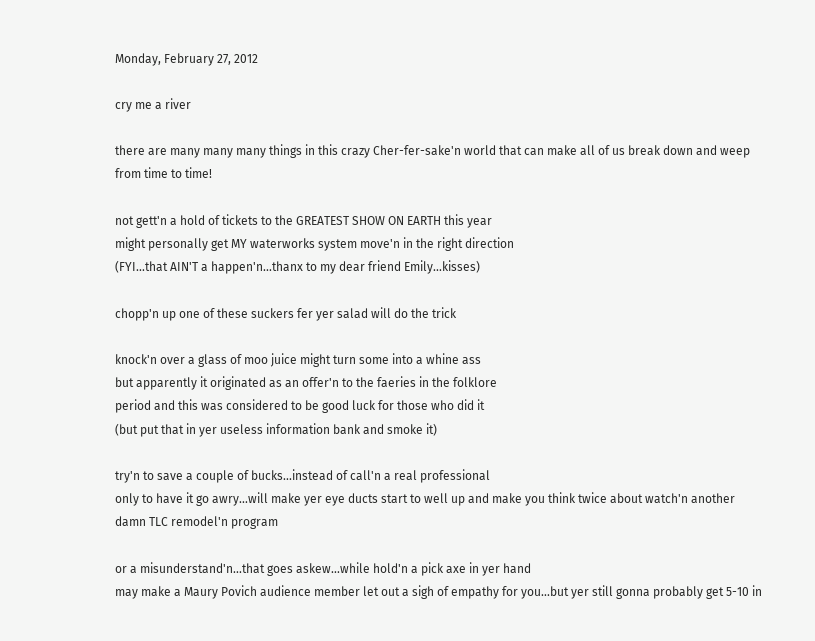Monday, February 27, 2012

cry me a river

there are many many many things in this crazy Cher-fer-sake'n world that can make all of us break down and weep from time to time!

not gett'n a hold of tickets to the GREATEST SHOW ON EARTH this year
might personally get MY waterworks system move'n in the right direction
(FYI...that AIN'T a happen'n...thanx to my dear friend Emily...kisses)

chopp'n up one of these suckers fer yer salad will do the trick

knock'n over a glass of moo juice might turn some into a whine ass
but apparently it originated as an offer'n to the faeries in the folklore
period and this was considered to be good luck for those who did it
(but put that in yer useless information bank and smoke it)

try'n to save a couple of bucks...instead of call'n a real professional
only to have it go awry...will make yer eye ducts start to well up and make you think twice about watch'n another damn TLC remodel'n program

or a misunderstand'n...that goes askew...while hold'n a pick axe in yer hand
may make a Maury Povich audience member let out a sigh of empathy for you...but yer still gonna probably get 5-10 in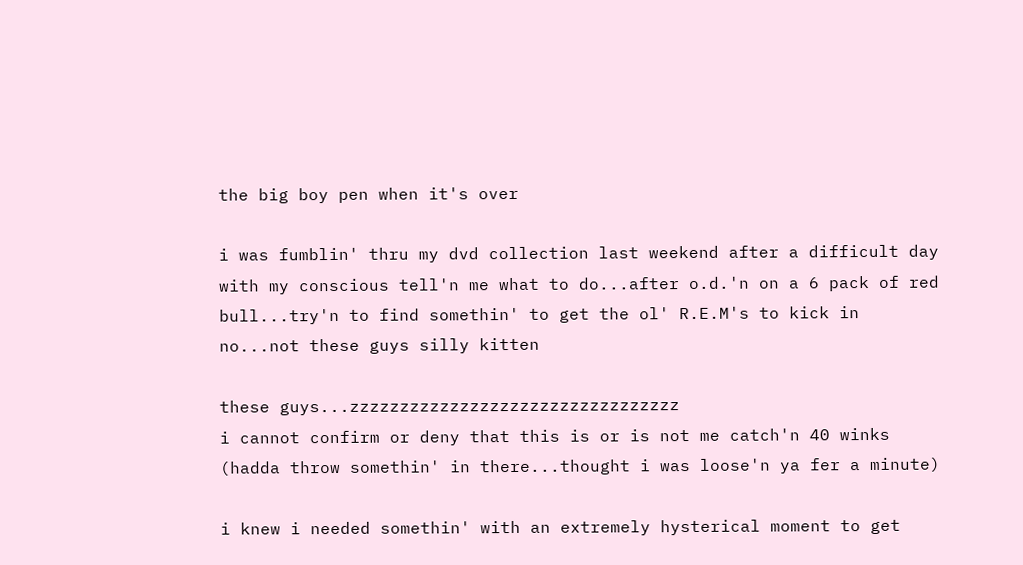the big boy pen when it's over

i was fumblin' thru my dvd collection last weekend after a difficult day
with my conscious tell'n me what to do...after o.d.'n on a 6 pack of red bull...try'n to find somethin' to get the ol' R.E.M's to kick in
no...not these guys silly kitten

these guys...zzzzzzzzzzzzzzzzzzzzzzzzzzzzzzzzz
i cannot confirm or deny that this is or is not me catch'n 40 winks
(hadda throw somethin' in there...thought i was loose'n ya fer a minute)

i knew i needed somethin' with an extremely hysterical moment to get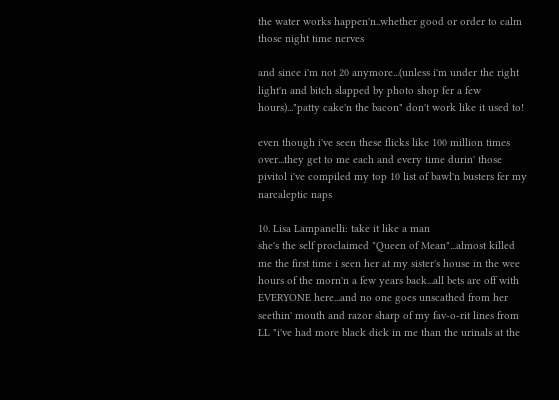the water works happen'n..whether good or order to calm those night time nerves

and since i'm not 20 anymore...(unless i'm under the right light'n and bitch slapped by photo shop fer a few hours)..."patty cake'n the bacon" don't work like it used to!

even though i've seen these flicks like 100 million times over...they get to me each and every time durin' those pivitol i've compiled my top 10 list of bawl'n busters fer my narcaleptic naps

10. Lisa Lampanelli: take it like a man
she's the self proclaimed "Queen of Mean"...almost killed me the first time i seen her at my sister's house in the wee hours of the morn'n a few years back...all bets are off with EVERYONE here...and no one goes unscathed from her seethin' mouth and razor sharp of my fav-o-rit lines from LL "i've had more black dick in me than the urinals at the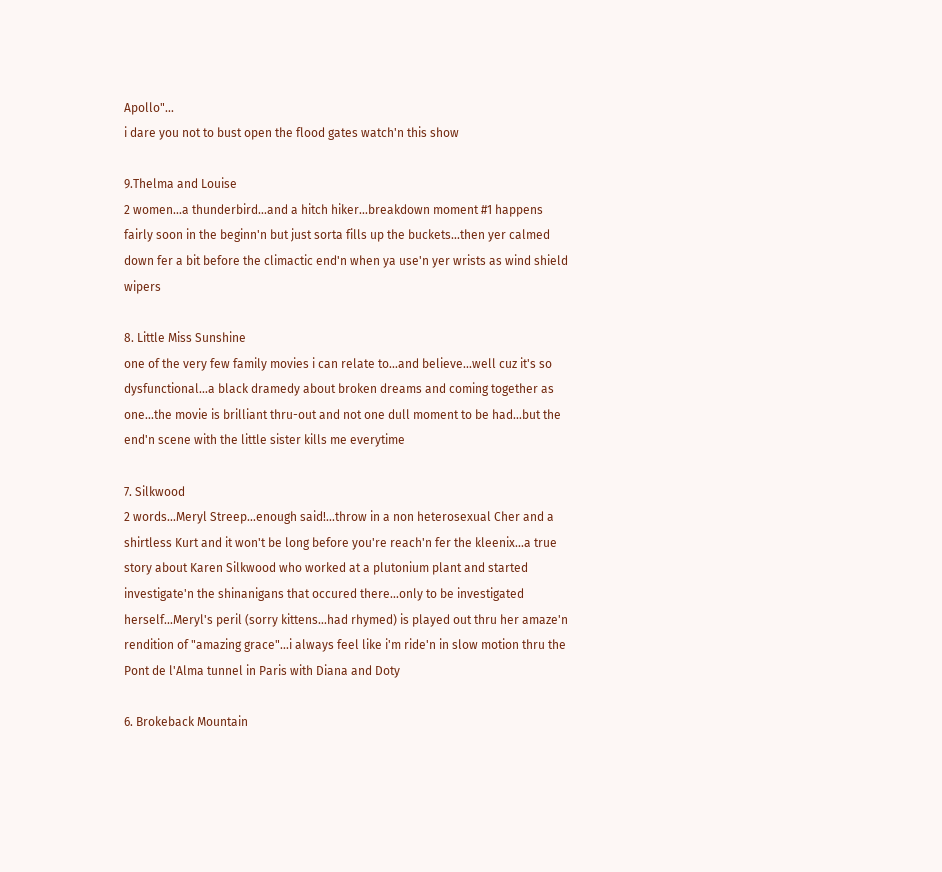Apollo"...
i dare you not to bust open the flood gates watch'n this show

9.Thelma and Louise
2 women...a thunderbird...and a hitch hiker...breakdown moment #1 happens fairly soon in the beginn'n but just sorta fills up the buckets...then yer calmed down fer a bit before the climactic end'n when ya use'n yer wrists as wind shield wipers

8. Little Miss Sunshine
one of the very few family movies i can relate to...and believe...well cuz it's so dysfunctional...a black dramedy about broken dreams and coming together as one...the movie is brilliant thru-out and not one dull moment to be had...but the end'n scene with the little sister kills me everytime

7. Silkwood
2 words...Meryl Streep...enough said!...throw in a non heterosexual Cher and a shirtless Kurt and it won't be long before you're reach'n fer the kleenix...a true story about Karen Silkwood who worked at a plutonium plant and started investigate'n the shinanigans that occured there...only to be investigated herself...Meryl's peril (sorry kittens...had rhymed) is played out thru her amaze'n rendition of "amazing grace"...i always feel like i'm ride'n in slow motion thru the Pont de l'Alma tunnel in Paris with Diana and Doty

6. Brokeback Mountain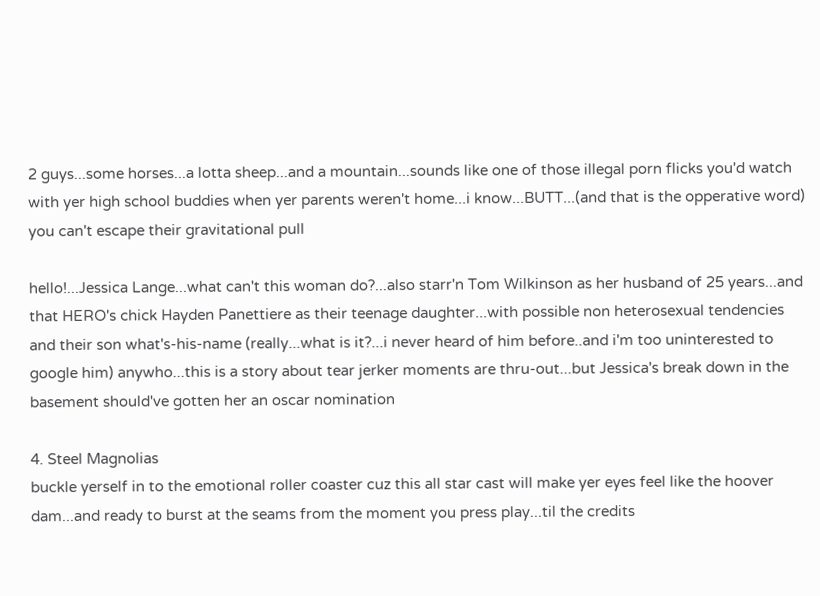2 guys...some horses...a lotta sheep...and a mountain...sounds like one of those illegal porn flicks you'd watch with yer high school buddies when yer parents weren't home...i know...BUTT...(and that is the opperative word) you can't escape their gravitational pull

hello!...Jessica Lange...what can't this woman do?...also starr'n Tom Wilkinson as her husband of 25 years...and that HERO's chick Hayden Panettiere as their teenage daughter...with possible non heterosexual tendencies and their son what's-his-name (really...what is it?...i never heard of him before..and i'm too uninterested to google him) anywho...this is a story about tear jerker moments are thru-out...but Jessica's break down in the basement should've gotten her an oscar nomination

4. Steel Magnolias
buckle yerself in to the emotional roller coaster cuz this all star cast will make yer eyes feel like the hoover dam...and ready to burst at the seams from the moment you press play...til the credits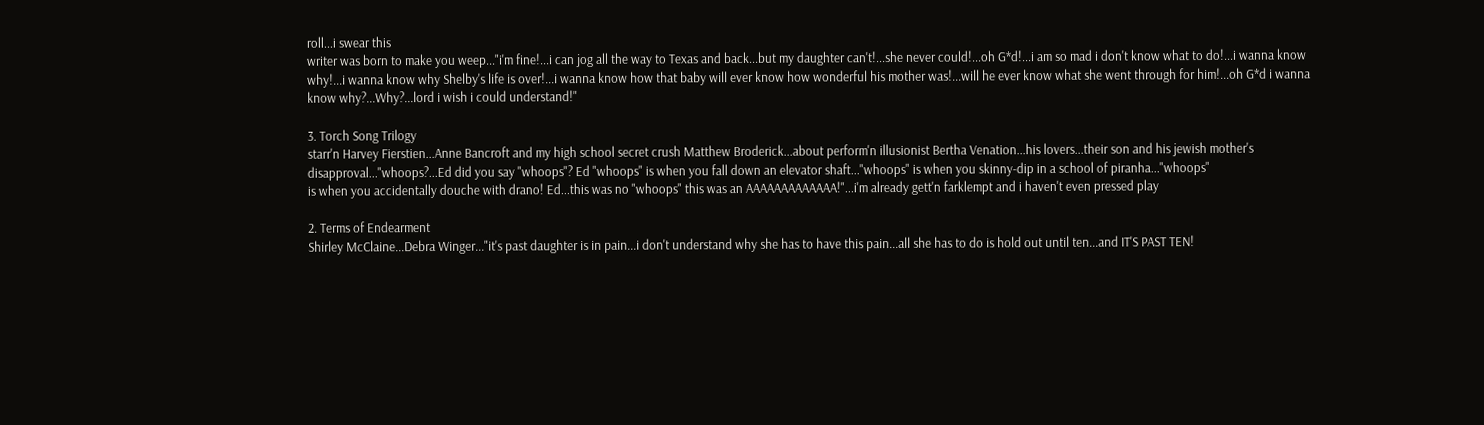roll...i swear this
writer was born to make you weep..."i'm fine!...i can jog all the way to Texas and back...but my daughter can't!...she never could!...oh G*d!...i am so mad i don't know what to do!...i wanna know why!...i wanna know why Shelby's life is over!...i wanna know how that baby will ever know how wonderful his mother was!...will he ever know what she went through for him!...oh G*d i wanna know why?...Why?...lord i wish i could understand!"

3. Torch Song Trilogy
starr'n Harvey Fierstien...Anne Bancroft and my high school secret crush Matthew Broderick...about perform'n illusionist Bertha Venation...his lovers...their son and his jewish mother's disapproval..."whoops?...Ed did you say "whoops"? Ed "whoops" is when you fall down an elevator shaft..."whoops" is when you skinny-dip in a school of piranha..."whoops"
is when you accidentally douche with drano! Ed...this was no "whoops" this was an AAAAAAAAAAAAA!"...i'm already gett'n farklempt and i haven't even pressed play

2. Terms of Endearment
Shirley McClaine...Debra Winger..."it's past daughter is in pain...i don't understand why she has to have this pain...all she has to do is hold out until ten...and IT'S PAST TEN!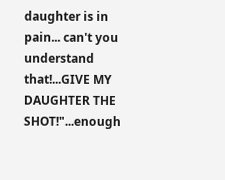daughter is in pain... can't you understand that!...GIVE MY DAUGHTER THE SHOT!"...enough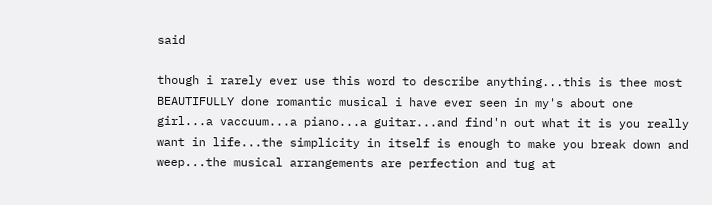said

though i rarely ever use this word to describe anything...this is thee most BEAUTIFULLY done romantic musical i have ever seen in my's about one girl...a vaccuum...a piano...a guitar...and find'n out what it is you really want in life...the simplicity in itself is enough to make you break down and weep...the musical arrangements are perfection and tug at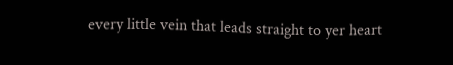every little vein that leads straight to yer heart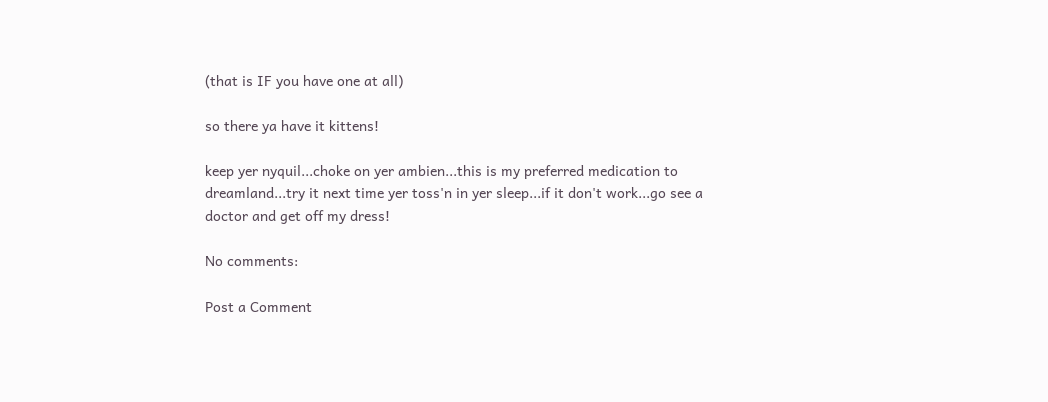(that is IF you have one at all)

so there ya have it kittens!

keep yer nyquil...choke on yer ambien...this is my preferred medication to dreamland...try it next time yer toss'n in yer sleep...if it don't work...go see a doctor and get off my dress!

No comments:

Post a Comment